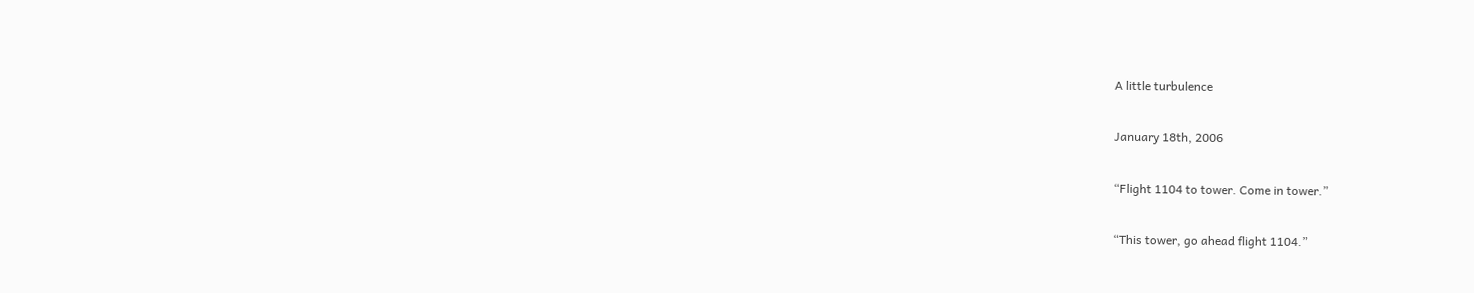A little turbulence

January 18th, 2006

“Flight 1104 to tower. Come in tower.”

“This tower, go ahead flight 1104.”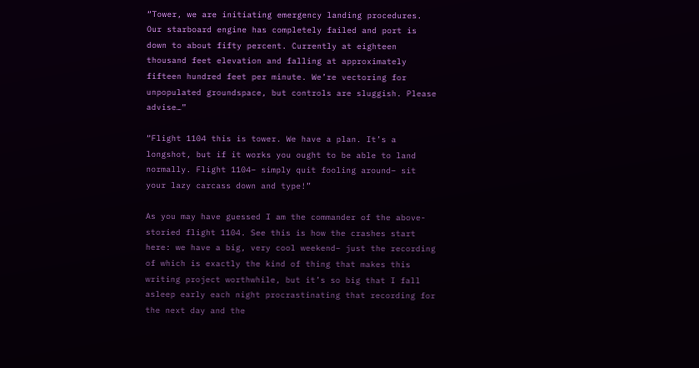“Tower, we are initiating emergency landing procedures. Our starboard engine has completely failed and port is down to about fifty percent. Currently at eighteen thousand feet elevation and falling at approximately fifteen hundred feet per minute. We’re vectoring for unpopulated groundspace, but controls are sluggish. Please advise…”

“Flight 1104 this is tower. We have a plan. It’s a longshot, but if it works you ought to be able to land normally. Flight 1104– simply quit fooling around– sit your lazy carcass down and type!”

As you may have guessed I am the commander of the above-storied flight 1104. See this is how the crashes start here: we have a big, very cool weekend– just the recording of which is exactly the kind of thing that makes this writing project worthwhile, but it’s so big that I fall asleep early each night procrastinating that recording for the next day and the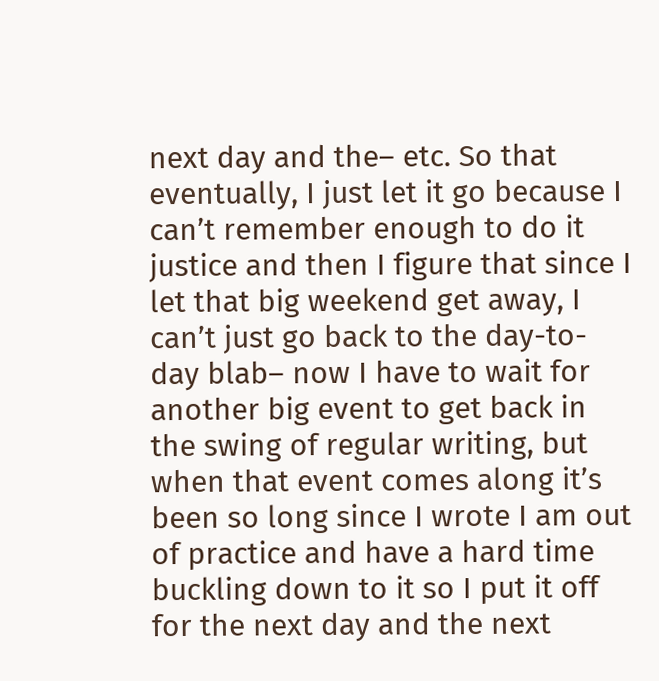next day and the– etc. So that eventually, I just let it go because I can’t remember enough to do it justice and then I figure that since I let that big weekend get away, I can’t just go back to the day-to-day blab– now I have to wait for another big event to get back in the swing of regular writing, but when that event comes along it’s been so long since I wrote I am out of practice and have a hard time buckling down to it so I put it off for the next day and the next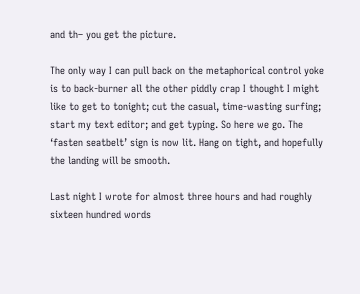and th– you get the picture.

The only way I can pull back on the metaphorical control yoke is to back-burner all the other piddly crap I thought I might like to get to tonight; cut the casual, time-wasting surfing; start my text editor; and get typing. So here we go. The ‘fasten seatbelt’ sign is now lit. Hang on tight, and hopefully the landing will be smooth.

Last night I wrote for almost three hours and had roughly sixteen hundred words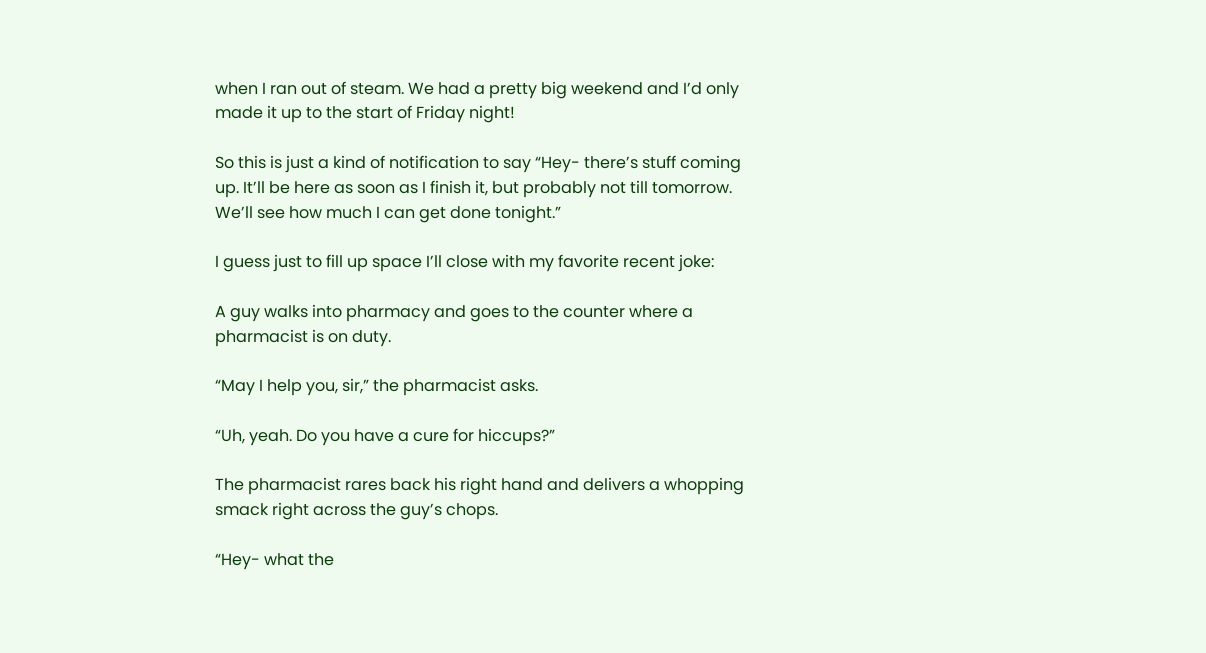when I ran out of steam. We had a pretty big weekend and I’d only made it up to the start of Friday night!

So this is just a kind of notification to say “Hey- there’s stuff coming up. It’ll be here as soon as I finish it, but probably not till tomorrow. We’ll see how much I can get done tonight.”

I guess just to fill up space I’ll close with my favorite recent joke:

A guy walks into pharmacy and goes to the counter where a pharmacist is on duty.

“May I help you, sir,” the pharmacist asks.

“Uh, yeah. Do you have a cure for hiccups?”

The pharmacist rares back his right hand and delivers a whopping smack right across the guy’s chops.

“Hey- what the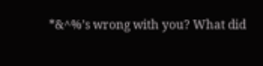*&^%’s wrong with you? What did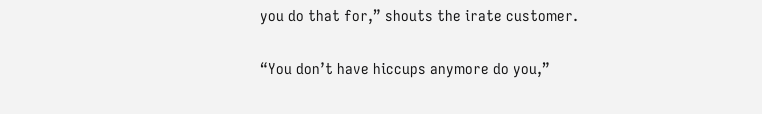you do that for,” shouts the irate customer.

“You don’t have hiccups anymore do you,”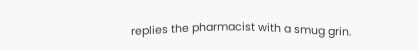replies the pharmacist with a smug grin.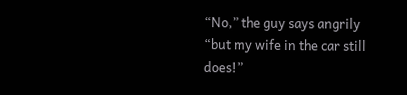“No,” the guy says angrily “but my wife in the car still does!”